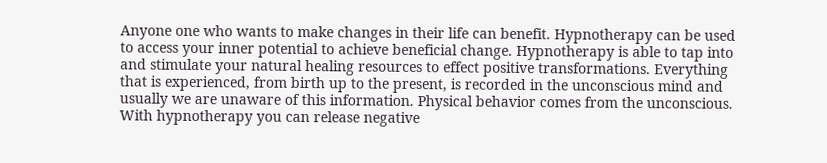Anyone one who wants to make changes in their life can benefit. Hypnotherapy can be used to access your inner potential to achieve beneficial change. Hypnotherapy is able to tap into and stimulate your natural healing resources to effect positive transformations. Everything that is experienced, from birth up to the present, is recorded in the unconscious mind and usually we are unaware of this information. Physical behavior comes from the unconscious. With hypnotherapy you can release negative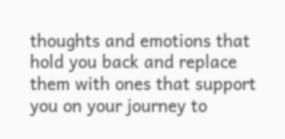thoughts and emotions that hold you back and replace them with ones that support you on your journey to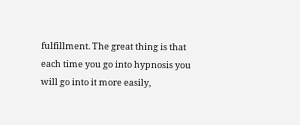fulfillment. The great thing is that each time you go into hypnosis you will go into it more easily,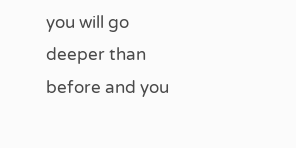you will go deeper than before and you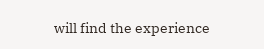will find the experience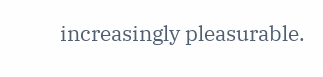increasingly pleasurable.